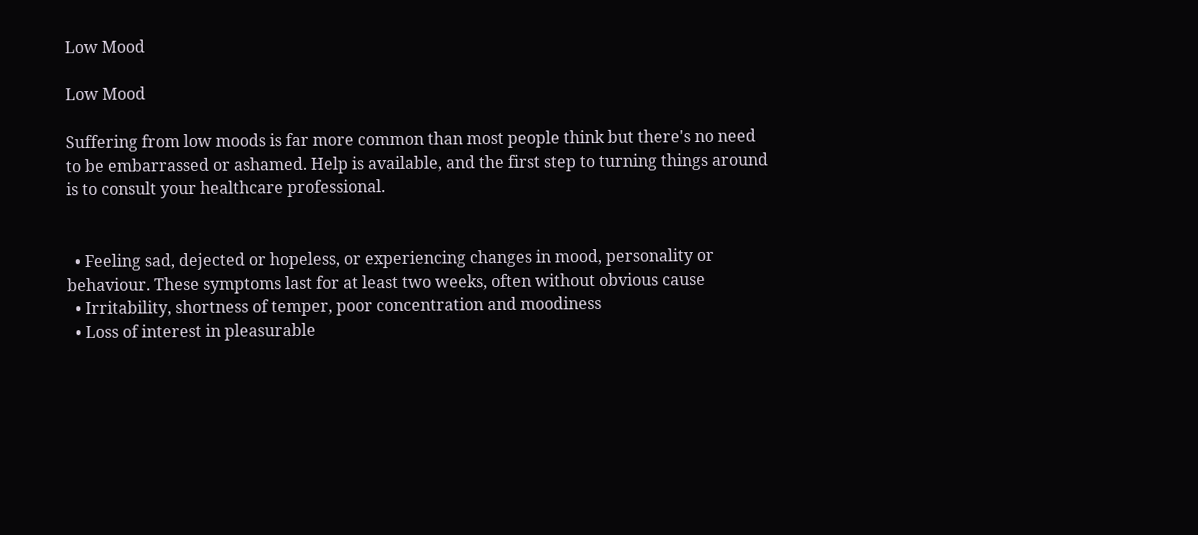Low Mood

Low Mood

Suffering from low moods is far more common than most people think but there's no need to be embarrassed or ashamed. Help is available, and the first step to turning things around is to consult your healthcare professional.


  • Feeling sad, dejected or hopeless, or experiencing changes in mood, personality or behaviour. These symptoms last for at least two weeks, often without obvious cause
  • Irritability, shortness of temper, poor concentration and moodiness
  • Loss of interest in pleasurable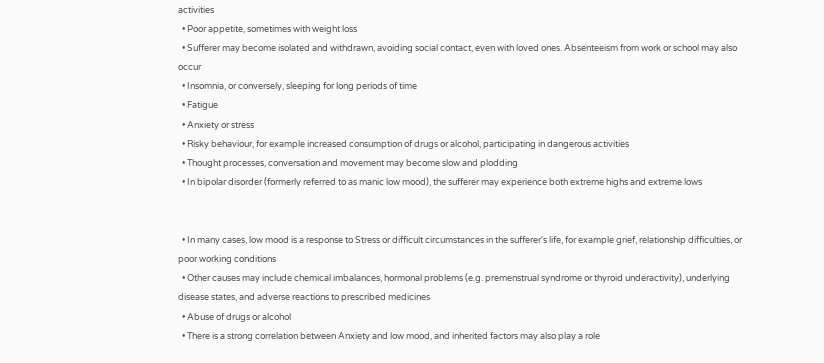activities
  • Poor appetite, sometimes with weight loss
  • Sufferer may become isolated and withdrawn, avoiding social contact, even with loved ones. Absenteeism from work or school may also occur
  • Insomnia, or conversely, sleeping for long periods of time
  • Fatigue
  • Anxiety or stress
  • Risky behaviour, for example increased consumption of drugs or alcohol, participating in dangerous activities
  • Thought processes, conversation and movement may become slow and plodding
  • In bipolar disorder (formerly referred to as manic low mood), the sufferer may experience both extreme highs and extreme lows


  • In many cases, low mood is a response to Stress or difficult circumstances in the sufferer's life, for example grief, relationship difficulties, or poor working conditions
  • Other causes may include chemical imbalances, hormonal problems (e.g. premenstrual syndrome or thyroid underactivity), underlying disease states, and adverse reactions to prescribed medicines
  • Abuse of drugs or alcohol
  • There is a strong correlation between Anxiety and low mood, and inherited factors may also play a role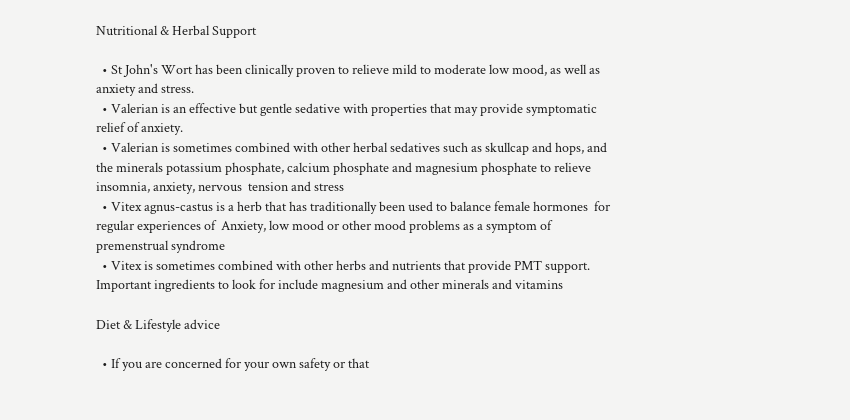Nutritional & Herbal Support

  • St John's Wort has been clinically proven to relieve mild to moderate low mood, as well as anxiety and stress.
  • Valerian is an effective but gentle sedative with properties that may provide symptomatic relief of anxiety.
  • Valerian is sometimes combined with other herbal sedatives such as skullcap and hops, and the minerals potassium phosphate, calcium phosphate and magnesium phosphate to relieve insomnia, anxiety, nervous  tension and stress
  • Vitex agnus-castus is a herb that has traditionally been used to balance female hormones  for regular experiences of  Anxiety, low mood or other mood problems as a symptom of premenstrual syndrome
  • Vitex is sometimes combined with other herbs and nutrients that provide PMT support. Important ingredients to look for include magnesium and other minerals and vitamins

Diet & Lifestyle advice

  • If you are concerned for your own safety or that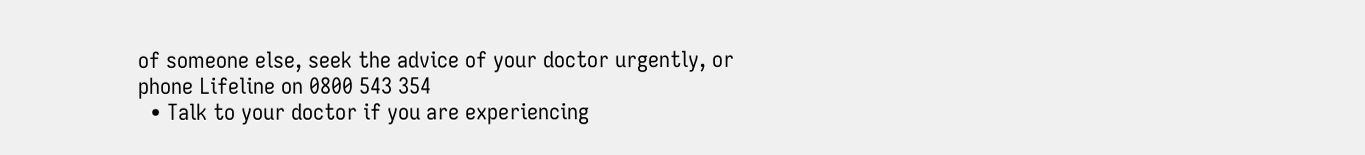of someone else, seek the advice of your doctor urgently, or phone Lifeline on 0800 543 354
  • Talk to your doctor if you are experiencing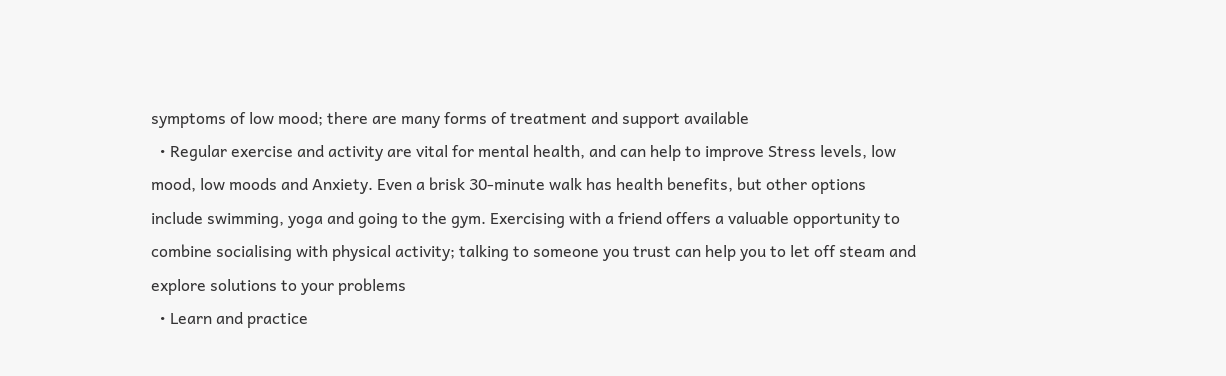symptoms of low mood; there are many forms of treatment and support available
  • Regular exercise and activity are vital for mental health, and can help to improve Stress levels, low mood, low moods and Anxiety. Even a brisk 30-minute walk has health benefits, but other options include swimming, yoga and going to the gym. Exercising with a friend offers a valuable opportunity to combine socialising with physical activity; talking to someone you trust can help you to let off steam and explore solutions to your problems
  • Learn and practice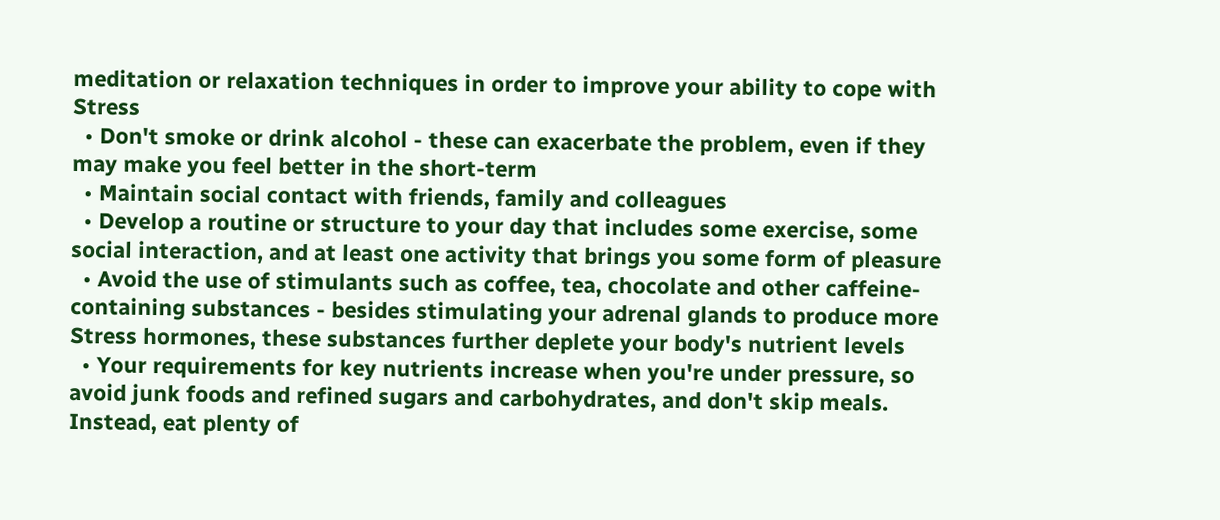meditation or relaxation techniques in order to improve your ability to cope with Stress
  • Don't smoke or drink alcohol - these can exacerbate the problem, even if they may make you feel better in the short-term
  • Maintain social contact with friends, family and colleagues
  • Develop a routine or structure to your day that includes some exercise, some social interaction, and at least one activity that brings you some form of pleasure
  • Avoid the use of stimulants such as coffee, tea, chocolate and other caffeine-containing substances - besides stimulating your adrenal glands to produce more Stress hormones, these substances further deplete your body's nutrient levels
  • Your requirements for key nutrients increase when you're under pressure, so avoid junk foods and refined sugars and carbohydrates, and don't skip meals. Instead, eat plenty of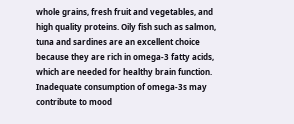whole grains, fresh fruit and vegetables, and high quality proteins. Oily fish such as salmon, tuna and sardines are an excellent choice because they are rich in omega-3 fatty acids, which are needed for healthy brain function. Inadequate consumption of omega-3s may contribute to mood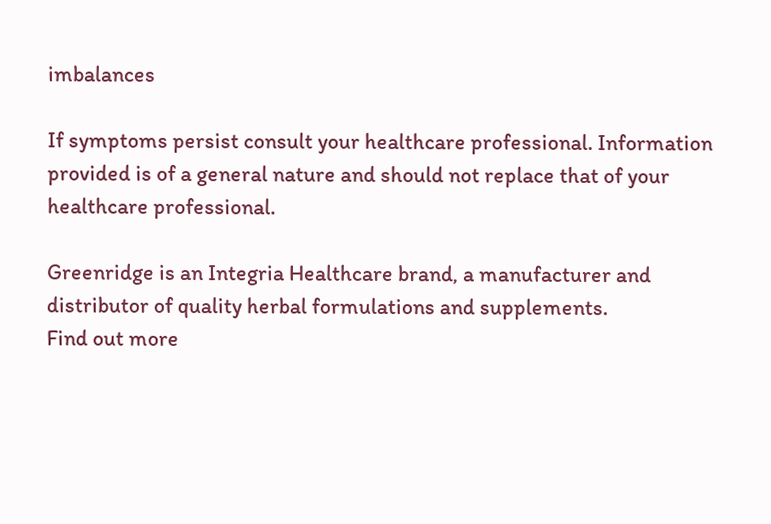imbalances

If symptoms persist consult your healthcare professional. Information provided is of a general nature and should not replace that of your healthcare professional.

Greenridge is an Integria Healthcare brand, a manufacturer and distributor of quality herbal formulations and supplements.
Find out more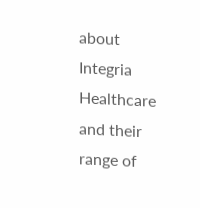about Integria Healthcare and their range of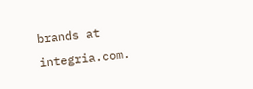brands at integria.com.